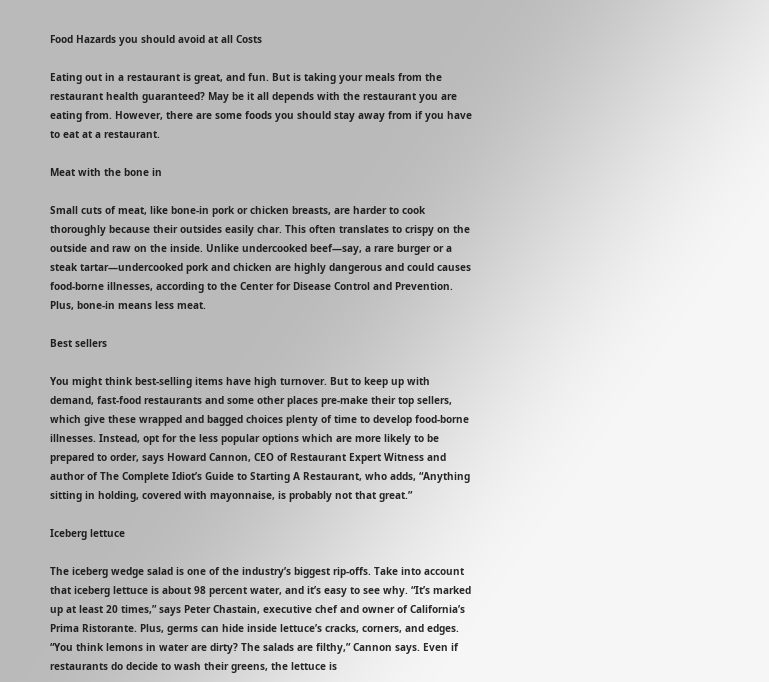Food Hazards you should avoid at all Costs

Eating out in a restaurant is great, and fun. But is taking your meals from the restaurant health guaranteed? May be it all depends with the restaurant you are eating from. However, there are some foods you should stay away from if you have to eat at a restaurant.

Meat with the bone in

Small cuts of meat, like bone-in pork or chicken breasts, are harder to cook thoroughly because their outsides easily char. This often translates to crispy on the outside and raw on the inside. Unlike undercooked beef—say, a rare burger or a steak tartar—undercooked pork and chicken are highly dangerous and could causes food-borne illnesses, according to the Center for Disease Control and Prevention. Plus, bone-in means less meat.

Best sellers

You might think best-selling items have high turnover. But to keep up with demand, fast-food restaurants and some other places pre-make their top sellers, which give these wrapped and bagged choices plenty of time to develop food-borne illnesses. Instead, opt for the less popular options which are more likely to be prepared to order, says Howard Cannon, CEO of Restaurant Expert Witness and author of The Complete Idiot’s Guide to Starting A Restaurant, who adds, “Anything sitting in holding, covered with mayonnaise, is probably not that great.”

Iceberg lettuce

The iceberg wedge salad is one of the industry’s biggest rip-offs. Take into account that iceberg lettuce is about 98 percent water, and it’s easy to see why. “It’s marked up at least 20 times,” says Peter Chastain, executive chef and owner of California’s Prima Ristorante. Plus, germs can hide inside lettuce’s cracks, corners, and edges. “You think lemons in water are dirty? The salads are filthy,” Cannon says. Even if restaurants do decide to wash their greens, the lettuce is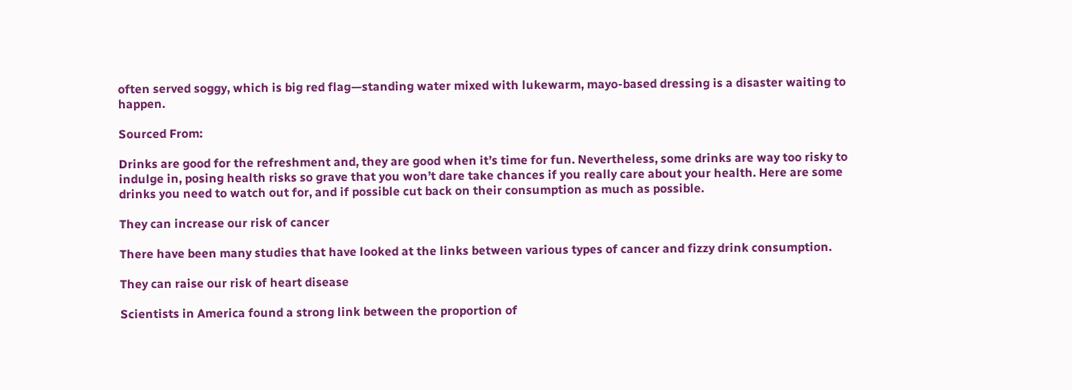often served soggy, which is big red flag—standing water mixed with lukewarm, mayo-based dressing is a disaster waiting to happen.

Sourced From:

Drinks are good for the refreshment and, they are good when it’s time for fun. Nevertheless, some drinks are way too risky to indulge in, posing health risks so grave that you won’t dare take chances if you really care about your health. Here are some drinks you need to watch out for, and if possible cut back on their consumption as much as possible.

They can increase our risk of cancer

There have been many studies that have looked at the links between various types of cancer and fizzy drink consumption.

They can raise our risk of heart disease

Scientists in America found a strong link between the proportion of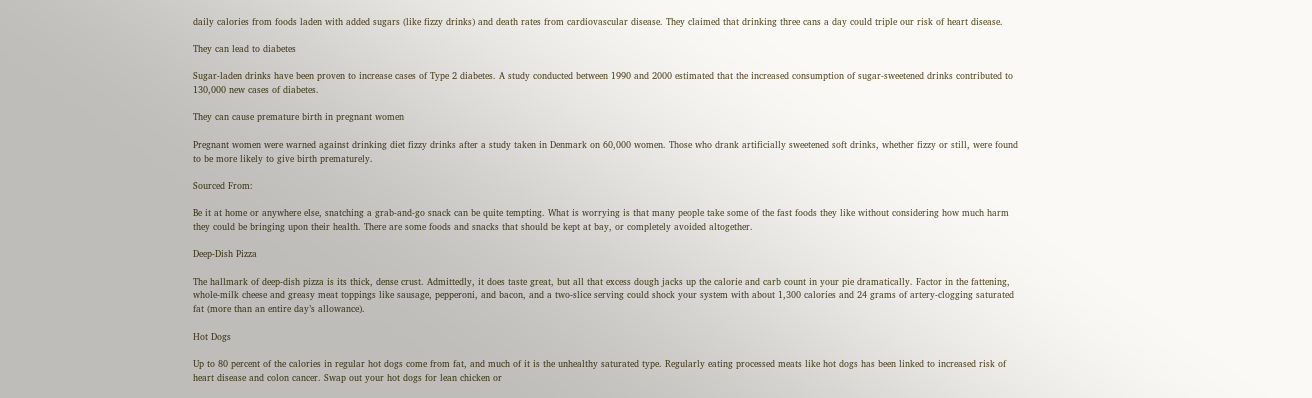daily calories from foods laden with added sugars (like fizzy drinks) and death rates from cardiovascular disease. They claimed that drinking three cans a day could triple our risk of heart disease.

They can lead to diabetes

Sugar-laden drinks have been proven to increase cases of Type 2 diabetes. A study conducted between 1990 and 2000 estimated that the increased consumption of sugar-sweetened drinks contributed to 130,000 new cases of diabetes.

They can cause premature birth in pregnant women

Pregnant women were warned against drinking diet fizzy drinks after a study taken in Denmark on 60,000 women. Those who drank artificially sweetened soft drinks, whether fizzy or still, were found to be more likely to give birth prematurely.

Sourced From:

Be it at home or anywhere else, snatching a grab-and-go snack can be quite tempting. What is worrying is that many people take some of the fast foods they like without considering how much harm they could be bringing upon their health. There are some foods and snacks that should be kept at bay, or completely avoided altogether.

Deep-Dish Pizza

The hallmark of deep-dish pizza is its thick, dense crust. Admittedly, it does taste great, but all that excess dough jacks up the calorie and carb count in your pie dramatically. Factor in the fattening, whole-milk cheese and greasy meat toppings like sausage, pepperoni, and bacon, and a two-slice serving could shock your system with about 1,300 calories and 24 grams of artery-clogging saturated fat (more than an entire day’s allowance).

Hot Dogs

Up to 80 percent of the calories in regular hot dogs come from fat, and much of it is the unhealthy saturated type. Regularly eating processed meats like hot dogs has been linked to increased risk of heart disease and colon cancer. Swap out your hot dogs for lean chicken or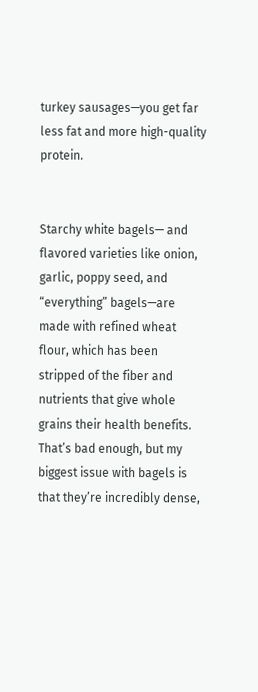turkey sausages—you get far less fat and more high-quality protein.


Starchy white bagels— and flavored varieties like onion, garlic, poppy seed, and “everything” bagels—are made with refined wheat flour, which has been stripped of the fiber and nutrients that give whole grains their health benefits. That’s bad enough, but my biggest issue with bagels is that they’re incredibly dense,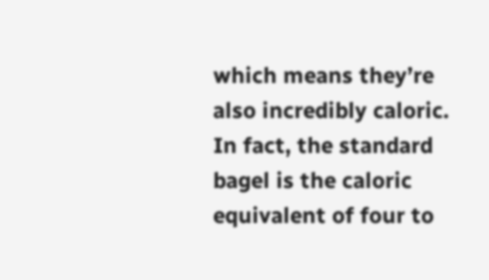which means they’re also incredibly caloric. In fact, the standard bagel is the caloric equivalent of four to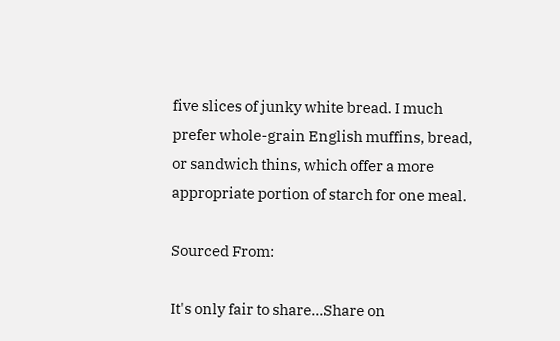five slices of junky white bread. I much prefer whole-grain English muffins, bread, or sandwich thins, which offer a more appropriate portion of starch for one meal.

Sourced From:

It's only fair to share...Share on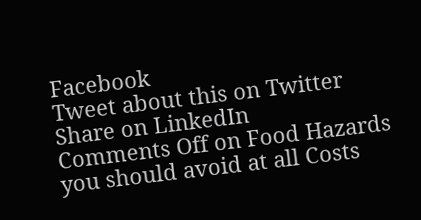Facebook
Tweet about this on Twitter
Share on LinkedIn
Comments Off on Food Hazards you should avoid at all Costs